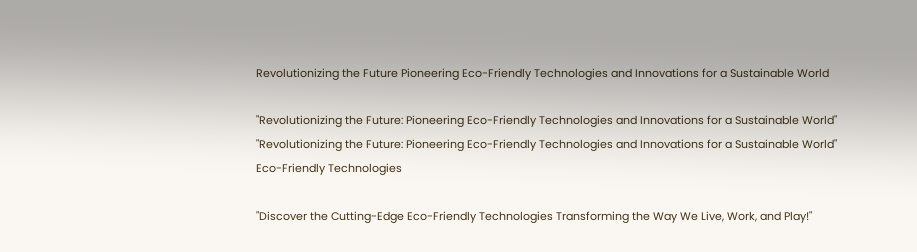Revolutionizing the Future Pioneering Eco-Friendly Technologies and Innovations for a Sustainable World

"Revolutionizing the Future: Pioneering Eco-Friendly Technologies and Innovations for a Sustainable World"
"Revolutionizing the Future: Pioneering Eco-Friendly Technologies and Innovations for a Sustainable World"
Eco-Friendly Technologies

"Discover the Cutting-Edge Eco-Friendly Technologies Transforming the Way We Live, Work, and Play!"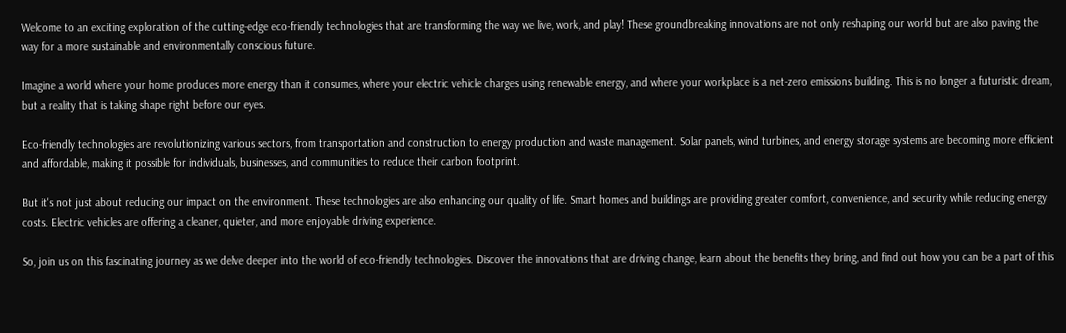Welcome to an exciting exploration of the cutting-edge eco-friendly technologies that are transforming the way we live, work, and play! These groundbreaking innovations are not only reshaping our world but are also paving the way for a more sustainable and environmentally conscious future.

Imagine a world where your home produces more energy than it consumes, where your electric vehicle charges using renewable energy, and where your workplace is a net-zero emissions building. This is no longer a futuristic dream, but a reality that is taking shape right before our eyes.

Eco-friendly technologies are revolutionizing various sectors, from transportation and construction to energy production and waste management. Solar panels, wind turbines, and energy storage systems are becoming more efficient and affordable, making it possible for individuals, businesses, and communities to reduce their carbon footprint.

But it's not just about reducing our impact on the environment. These technologies are also enhancing our quality of life. Smart homes and buildings are providing greater comfort, convenience, and security while reducing energy costs. Electric vehicles are offering a cleaner, quieter, and more enjoyable driving experience.

So, join us on this fascinating journey as we delve deeper into the world of eco-friendly technologies. Discover the innovations that are driving change, learn about the benefits they bring, and find out how you can be a part of this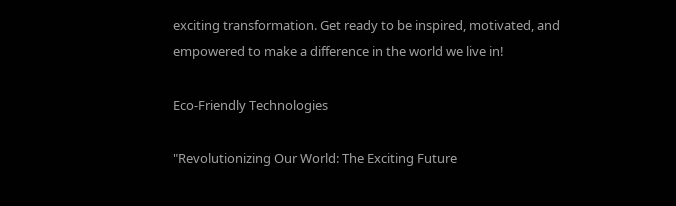exciting transformation. Get ready to be inspired, motivated, and empowered to make a difference in the world we live in!

Eco-Friendly Technologies

"Revolutionizing Our World: The Exciting Future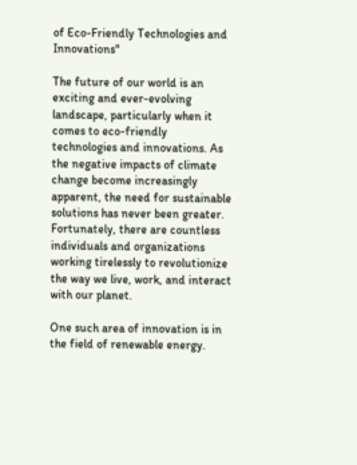of Eco-Friendly Technologies and Innovations"

The future of our world is an exciting and ever-evolving landscape, particularly when it comes to eco-friendly technologies and innovations. As the negative impacts of climate change become increasingly apparent, the need for sustainable solutions has never been greater. Fortunately, there are countless individuals and organizations working tirelessly to revolutionize the way we live, work, and interact with our planet.

One such area of innovation is in the field of renewable energy.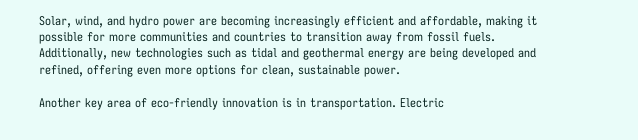Solar, wind, and hydro power are becoming increasingly efficient and affordable, making it possible for more communities and countries to transition away from fossil fuels. Additionally, new technologies such as tidal and geothermal energy are being developed and refined, offering even more options for clean, sustainable power.

Another key area of eco-friendly innovation is in transportation. Electric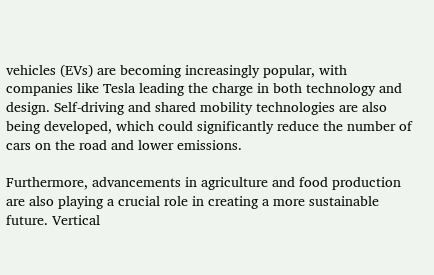vehicles (EVs) are becoming increasingly popular, with companies like Tesla leading the charge in both technology and design. Self-driving and shared mobility technologies are also being developed, which could significantly reduce the number of cars on the road and lower emissions.

Furthermore, advancements in agriculture and food production are also playing a crucial role in creating a more sustainable future. Vertical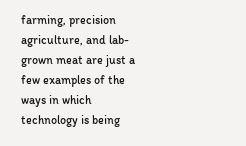farming, precision agriculture, and lab-grown meat are just a few examples of the ways in which technology is being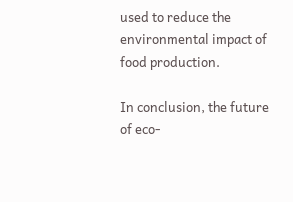used to reduce the environmental impact of food production.

In conclusion, the future of eco-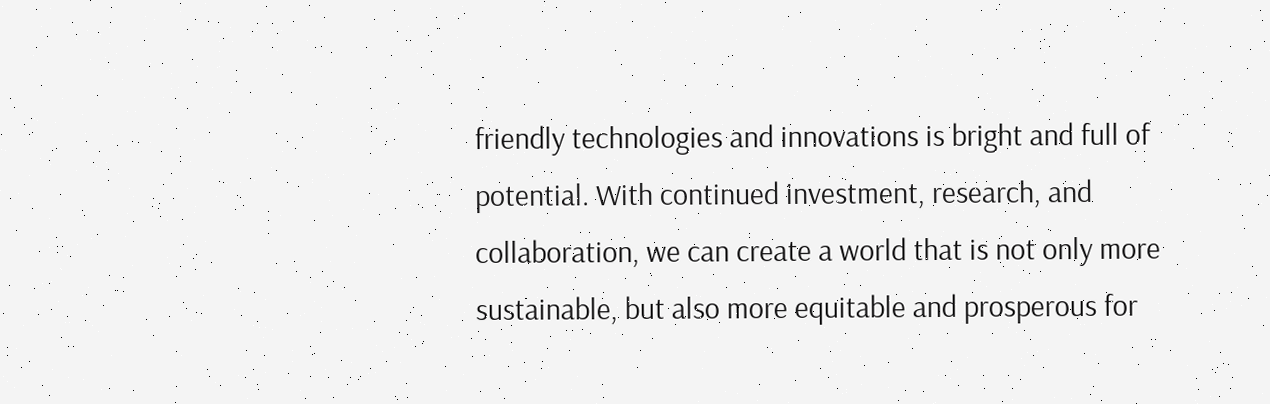friendly technologies and innovations is bright and full of potential. With continued investment, research, and collaboration, we can create a world that is not only more sustainable, but also more equitable and prosperous for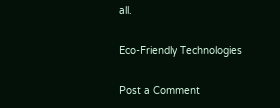all.

Eco-Friendly Technologies

Post a Comment